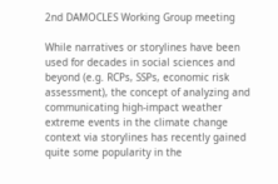2nd DAMOCLES Working Group meeting

While narratives or storylines have been used for decades in social sciences and beyond (e.g. RCPs, SSPs, economic risk assessment), the concept of analyzing and communicating high-impact weather extreme events in the climate change context via storylines has recently gained quite some popularity in the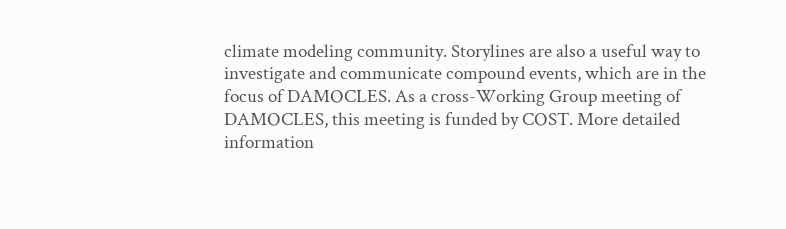climate modeling community. Storylines are also a useful way to investigate and communicate compound events, which are in the focus of DAMOCLES. As a cross-Working Group meeting of DAMOCLES, this meeting is funded by COST. More detailed information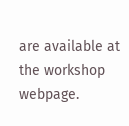are available at the workshop webpage.